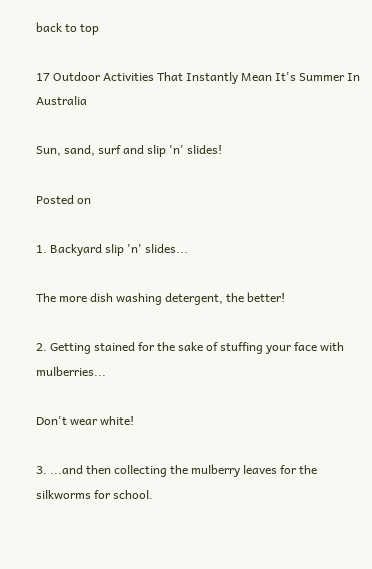back to top

17 Outdoor Activities That Instantly Mean It's Summer In Australia

Sun, sand, surf and slip 'n' slides!

Posted on

1. Backyard slip 'n' slides...

The more dish washing detergent, the better!

2. Getting stained for the sake of stuffing your face with mulberries...

Don't wear white!

3. ...and then collecting the mulberry leaves for the silkworms for school.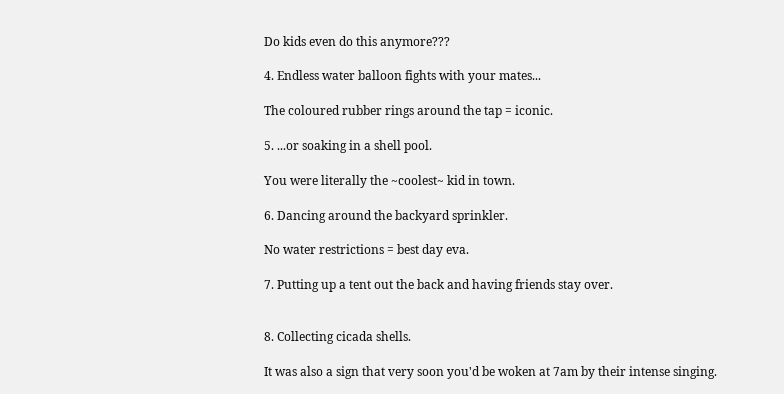Do kids even do this anymore???

4. Endless water balloon fights with your mates...

The coloured rubber rings around the tap = iconic.

5. ...or soaking in a shell pool.

You were literally the ~coolest~ kid in town.

6. Dancing around the backyard sprinkler.

No water restrictions = best day eva.

7. Putting up a tent out the back and having friends stay over.


8. Collecting cicada shells.

It was also a sign that very soon you'd be woken at 7am by their intense singing.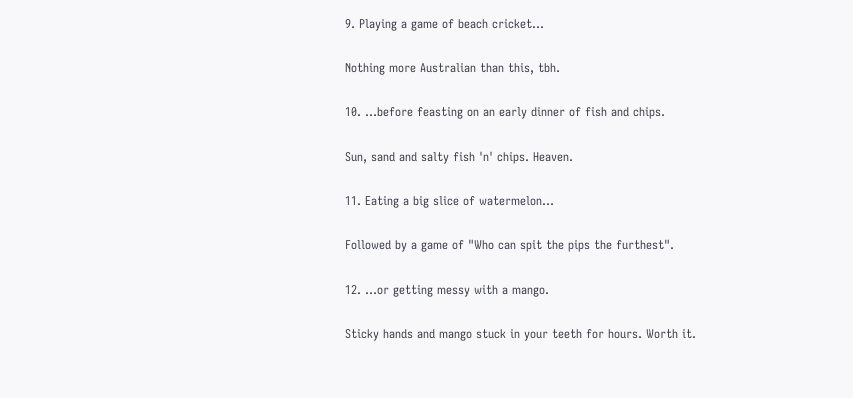9. Playing a game of beach cricket...

Nothing more Australian than this, tbh.

10. ...before feasting on an early dinner of fish and chips.

Sun, sand and salty fish 'n' chips. Heaven.

11. Eating a big slice of watermelon...

Followed by a game of "Who can spit the pips the furthest".

12. ...or getting messy with a mango.

Sticky hands and mango stuck in your teeth for hours. Worth it.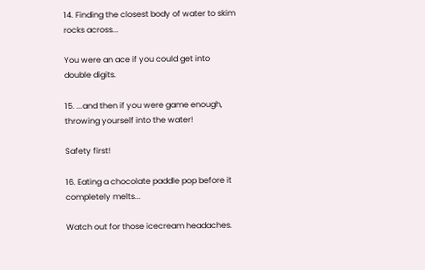14. Finding the closest body of water to skim rocks across...

You were an ace if you could get into double digits.

15. ...and then if you were game enough, throwing yourself into the water!

Safety first!

16. Eating a chocolate paddle pop before it completely melts...

Watch out for those icecream headaches.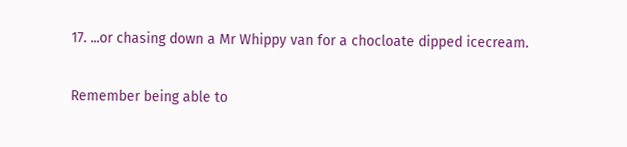17. ...or chasing down a Mr Whippy van for a chocloate dipped icecream.

Remember being able to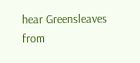hear Greensleaves from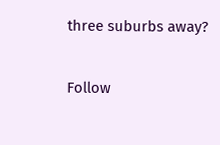three suburbs away?

Follow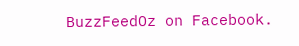BuzzFeedOz on Facebook.